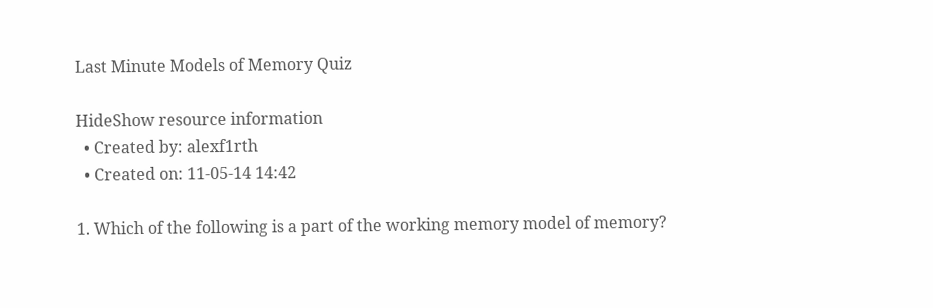Last Minute Models of Memory Quiz

HideShow resource information
  • Created by: alexf1rth
  • Created on: 11-05-14 14:42

1. Which of the following is a part of the working memory model of memory?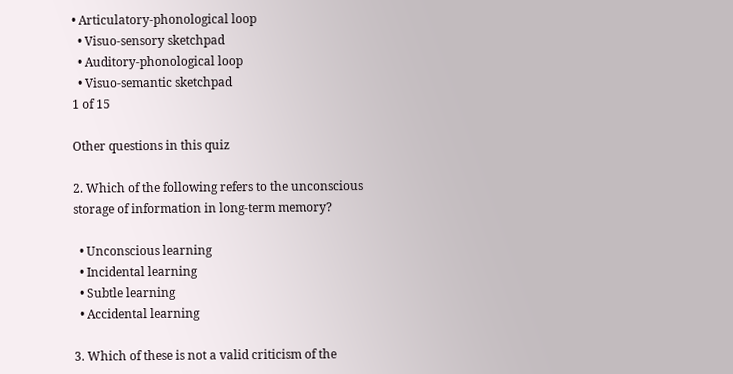• Articulatory-phonological loop
  • Visuo-sensory sketchpad
  • Auditory-phonological loop
  • Visuo-semantic sketchpad
1 of 15

Other questions in this quiz

2. Which of the following refers to the unconscious storage of information in long-term memory?

  • Unconscious learning
  • Incidental learning
  • Subtle learning
  • Accidental learning

3. Which of these is not a valid criticism of the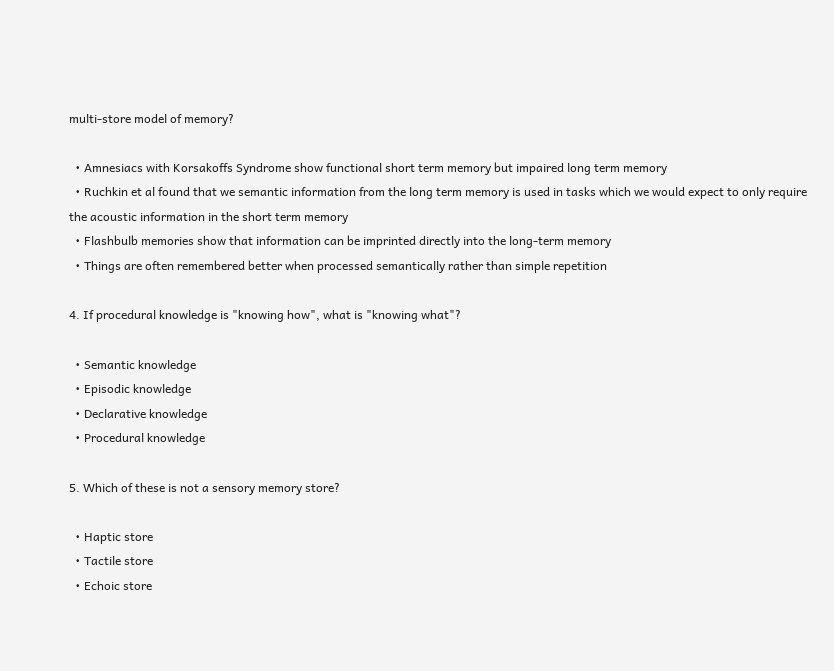multi-store model of memory?

  • Amnesiacs with Korsakoffs Syndrome show functional short term memory but impaired long term memory
  • Ruchkin et al found that we semantic information from the long term memory is used in tasks which we would expect to only require the acoustic information in the short term memory
  • Flashbulb memories show that information can be imprinted directly into the long-term memory
  • Things are often remembered better when processed semantically rather than simple repetition

4. If procedural knowledge is "knowing how", what is "knowing what"?

  • Semantic knowledge
  • Episodic knowledge
  • Declarative knowledge
  • Procedural knowledge

5. Which of these is not a sensory memory store?

  • Haptic store
  • Tactile store
  • Echoic store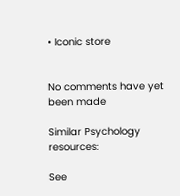• Iconic store


No comments have yet been made

Similar Psychology resources:

See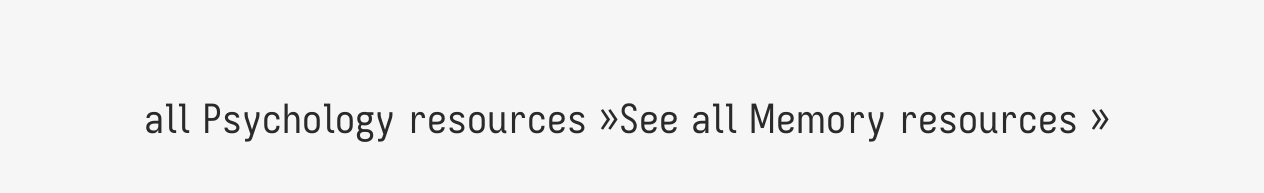all Psychology resources »See all Memory resources »